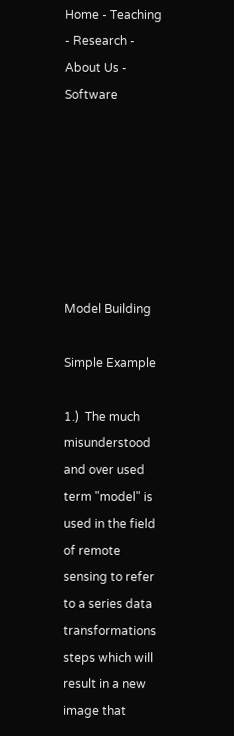Home - Teaching - Research - About Us - Software







Model Building

Simple Example

1.)  The much misunderstood and over used term "model" is used in the field of remote sensing to refer to a series data transformations steps which will result in a new image that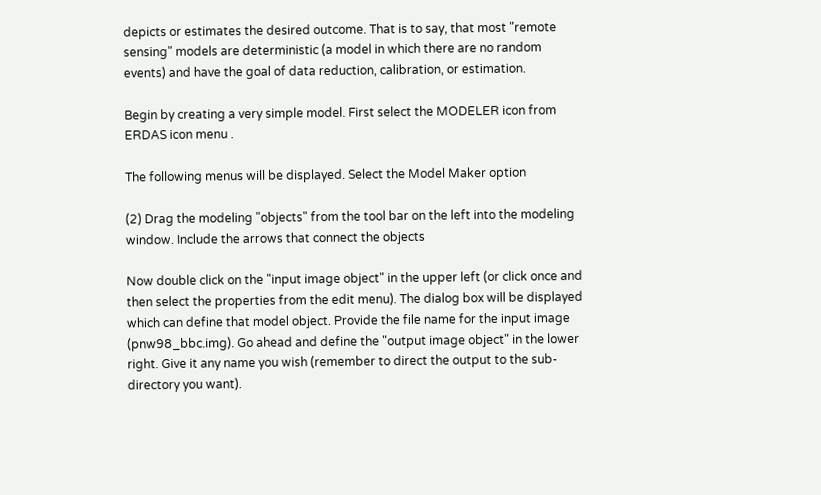depicts or estimates the desired outcome. That is to say, that most "remote sensing" models are deterministic (a model in which there are no random events) and have the goal of data reduction, calibration, or estimation.

Begin by creating a very simple model. First select the MODELER icon from ERDAS icon menu .

The following menus will be displayed. Select the Model Maker option

(2) Drag the modeling "objects" from the tool bar on the left into the modeling window. Include the arrows that connect the objects

Now double click on the "input image object" in the upper left (or click once and then select the properties from the edit menu). The dialog box will be displayed which can define that model object. Provide the file name for the input image (pnw98_bbc.img). Go ahead and define the "output image object" in the lower right. Give it any name you wish (remember to direct the output to the sub-directory you want).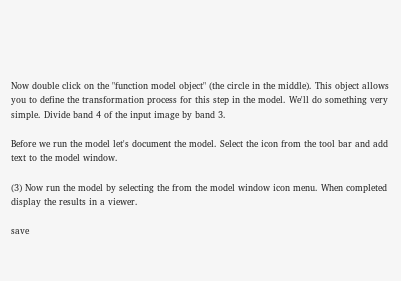Now double click on the "function model object" (the circle in the middle). This object allows you to define the transformation process for this step in the model. We'll do something very simple. Divide band 4 of the input image by band 3.

Before we run the model let's document the model. Select the icon from the tool bar and add text to the model window.

(3) Now run the model by selecting the from the model window icon menu. When completed display the results in a viewer.

save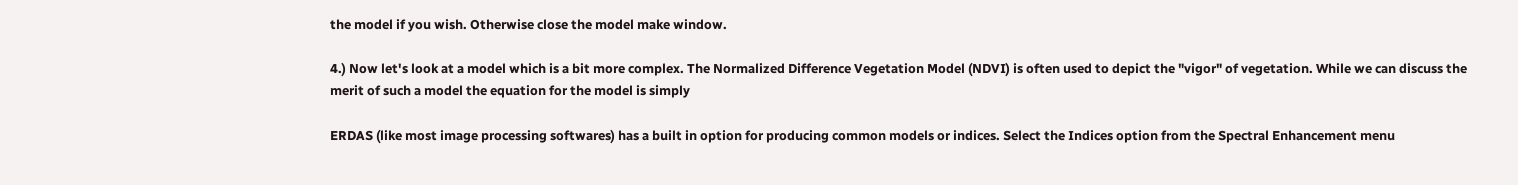the model if you wish. Otherwise close the model make window.

4.) Now let's look at a model which is a bit more complex. The Normalized Difference Vegetation Model (NDVI) is often used to depict the "vigor" of vegetation. While we can discuss the merit of such a model the equation for the model is simply

ERDAS (like most image processing softwares) has a built in option for producing common models or indices. Select the Indices option from the Spectral Enhancement menu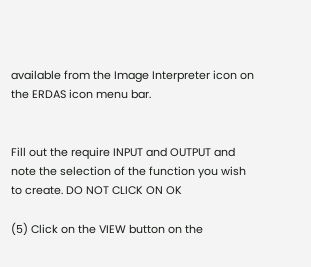available from the Image Interpreter icon on the ERDAS icon menu bar.


Fill out the require INPUT and OUTPUT and note the selection of the function you wish to create. DO NOT CLICK ON OK

(5) Click on the VIEW button on the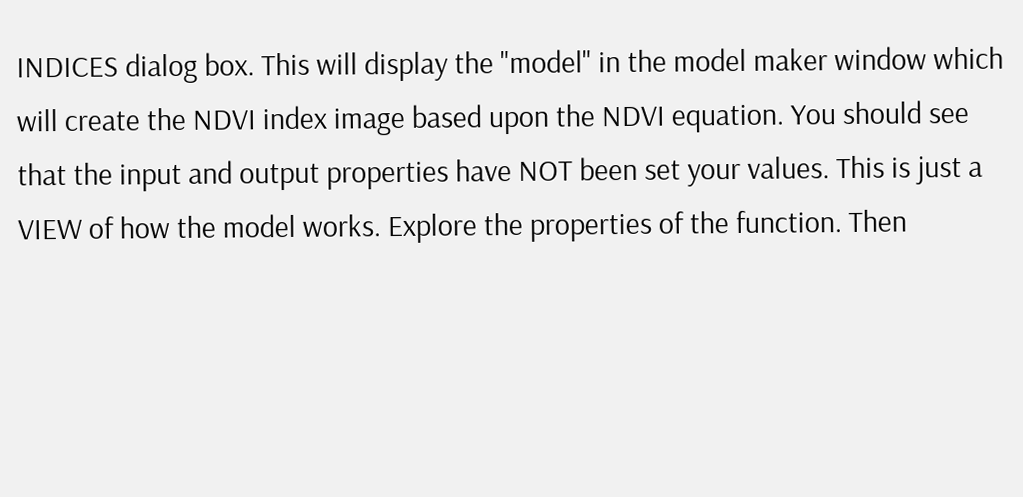INDICES dialog box. This will display the "model" in the model maker window which will create the NDVI index image based upon the NDVI equation. You should see that the input and output properties have NOT been set your values. This is just a VIEW of how the model works. Explore the properties of the function. Then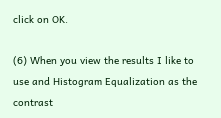click on OK.

(6) When you view the results I like to use and Histogram Equalization as the contrast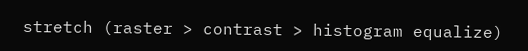stretch (raster > contrast > histogram equalize)